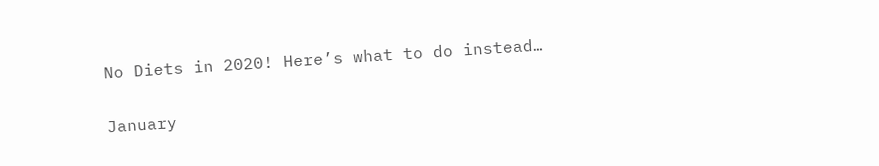No Diets in 2020! Here’s what to do instead…

January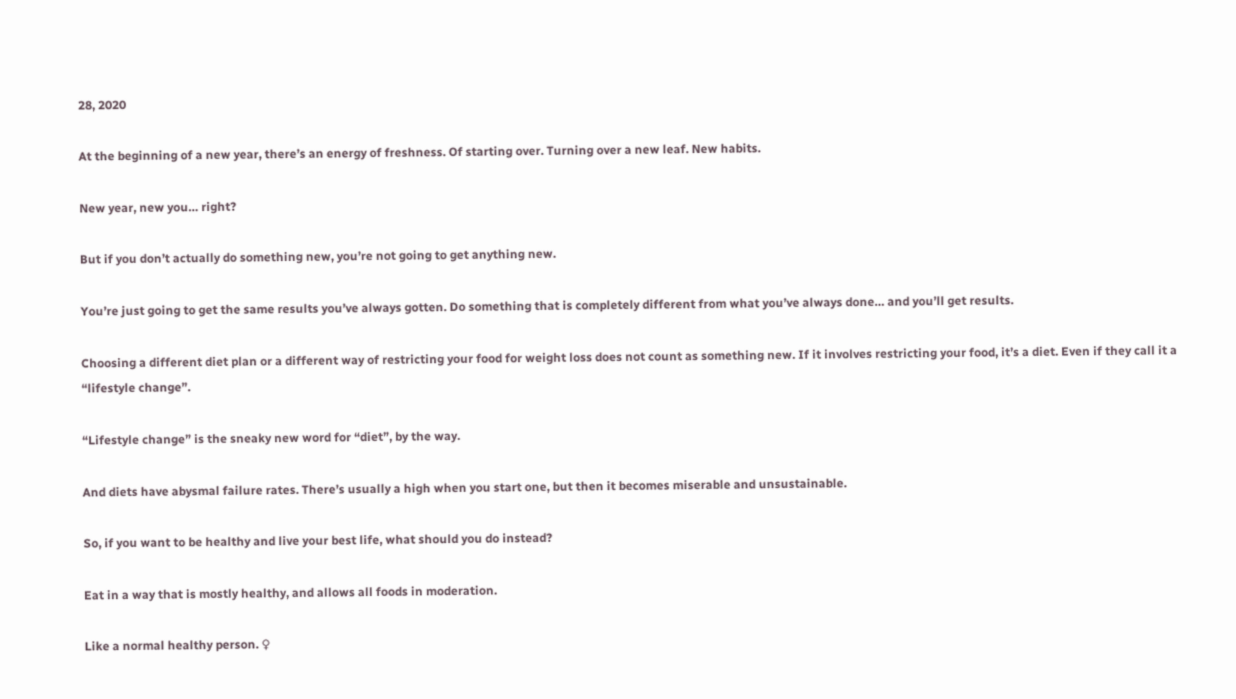28, 2020

At the beginning of a new year, there’s an energy of freshness. Of starting over. Turning over a new leaf. New habits.

New year, new you… right?

But if you don’t actually do something new, you’re not going to get anything new.

You’re just going to get the same results you’ve always gotten. Do something that is completely different from what you’ve always done… and you’ll get results.

Choosing a different diet plan or a different way of restricting your food for weight loss does not count as something new. If it involves restricting your food, it’s a diet. Even if they call it a “lifestyle change”.

“Lifestyle change” is the sneaky new word for “diet”, by the way.

And diets have abysmal failure rates. There’s usually a high when you start one, but then it becomes miserable and unsustainable.

So, if you want to be healthy and live your best life, what should you do instead?

Eat in a way that is mostly healthy, and allows all foods in moderation.

Like a normal healthy person. ♀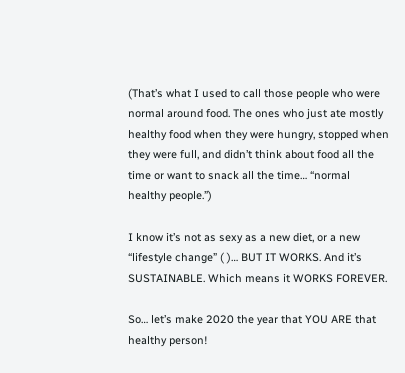(That’s what I used to call those people who were normal around food. The ones who just ate mostly healthy food when they were hungry, stopped when they were full, and didn’t think about food all the time or want to snack all the time… “normal healthy people.”)

I know it’s not as sexy as a new diet, or a new “lifestyle change” ( )… BUT IT WORKS. And it’s SUSTAINABLE. Which means it WORKS FOREVER.

So… let’s make 2020 the year that YOU ARE that healthy person!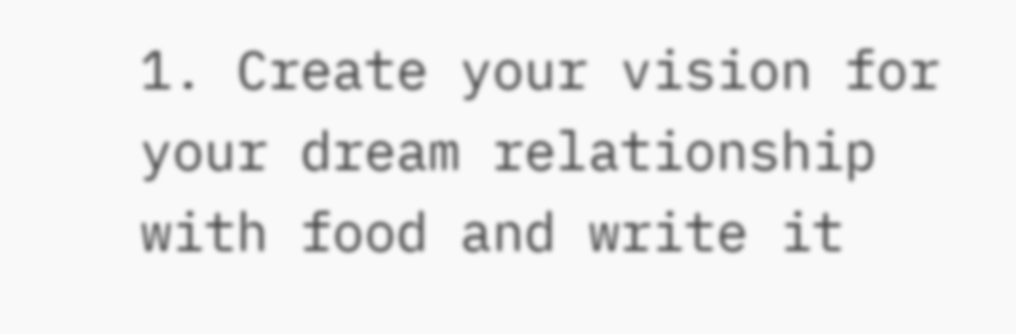1. Create your vision for your dream relationship with food and write it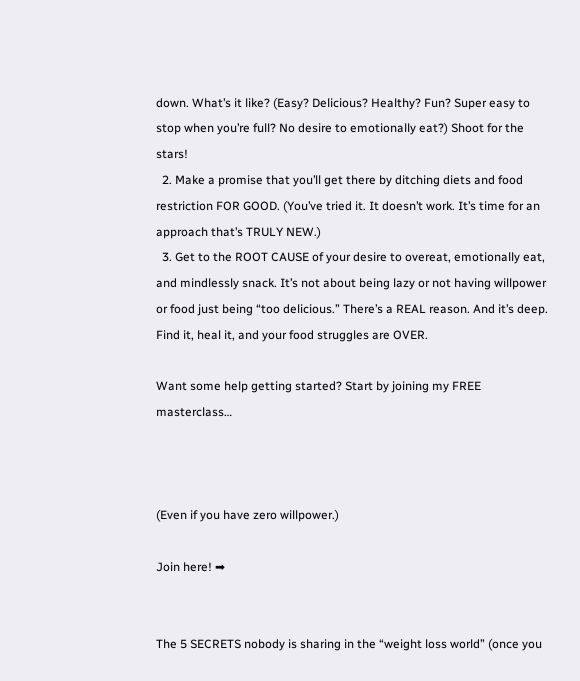down. What’s it like? (Easy? Delicious? Healthy? Fun? Super easy to stop when you’re full? No desire to emotionally eat?) Shoot for the stars!
  2. Make a promise that you’ll get there by ditching diets and food restriction FOR GOOD. (You’ve tried it. It doesn’t work. It’s time for an approach that’s TRULY NEW.)
  3. Get to the ROOT CAUSE of your desire to overeat, emotionally eat, and mindlessly snack. It’s not about being lazy or not having willpower or food just being “too delicious.” There’s a REAL reason. And it’s deep. Find it, heal it, and your food struggles are OVER.

Want some help getting started? Start by joining my FREE masterclass…



(Even if you have zero willpower.)

Join here! ➡


The 5 SECRETS nobody is sharing in the “weight loss world” (once you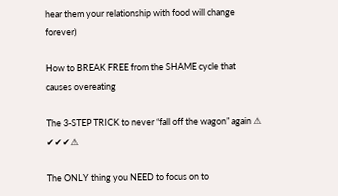hear them your relationship with food will change forever)

How to BREAK FREE from the SHAME cycle that causes overeating

The 3-STEP TRICK to never “fall off the wagon” again ⚠ ✔✔✔⚠

The ONLY thing you NEED to focus on to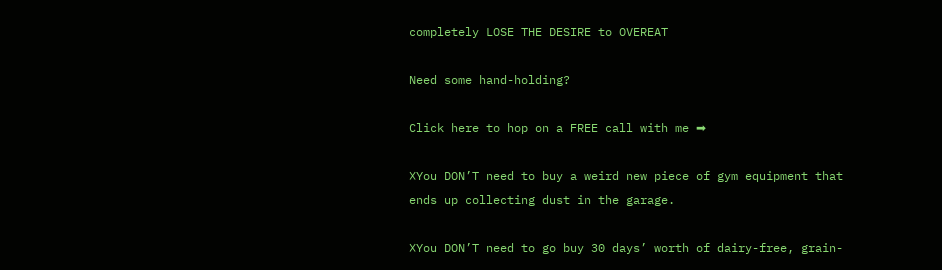completely LOSE THE DESIRE to OVEREAT

Need some hand-holding?

Click here to hop on a FREE call with me ➡

❌You DON’T need to buy a weird new piece of gym equipment that ends up collecting dust in the garage.

❌You DON’T need to go buy 30 days’ worth of dairy-free, grain-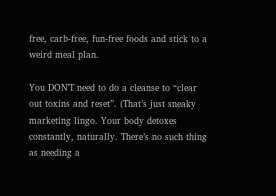free, carb-free, fun-free foods and stick to a weird meal plan.

You DON’T need to do a cleanse to “clear out toxins and reset”. (That’s just sneaky marketing lingo. Your body detoxes constantly, naturally. There’s no such thing as needing a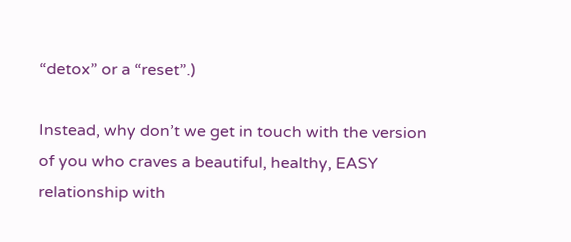“detox” or a “reset”.)

Instead, why don’t we get in touch with the version of you who craves a beautiful, healthy, EASY relationship with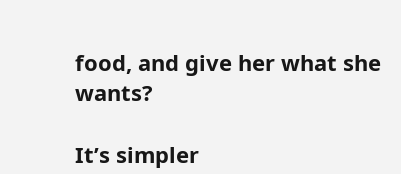food, and give her what she wants?

It’s simpler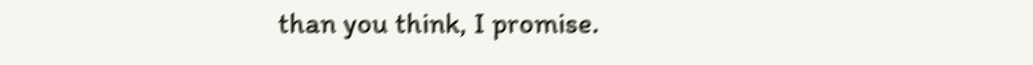than you think, I promise.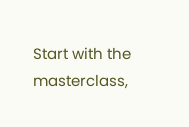Start with the masterclass,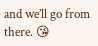and we’ll go from there. 😘